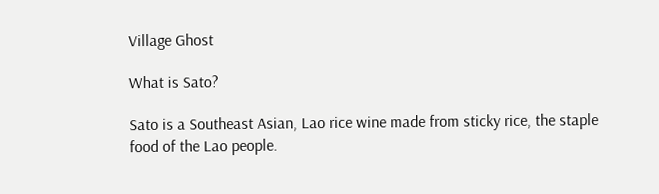Village Ghost

What is Sato?

Sato is a Southeast Asian, Lao rice wine made from sticky rice, the staple food of the Lao people.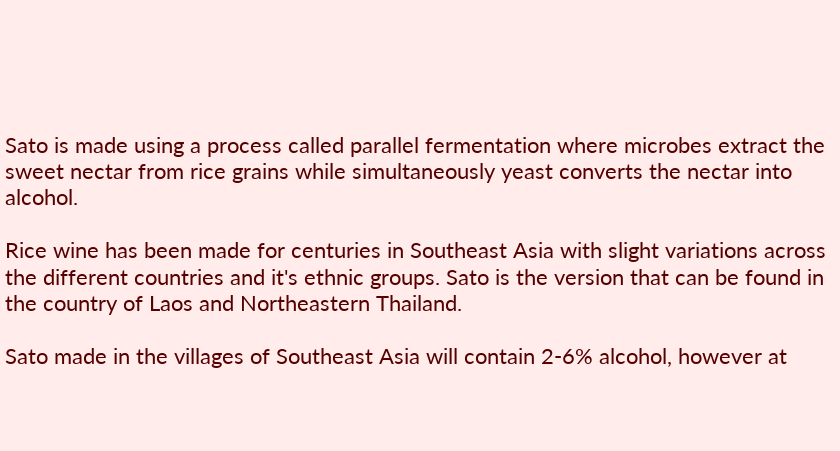Sato is made using a process called parallel fermentation where microbes extract the sweet nectar from rice grains while simultaneously yeast converts the nectar into alcohol.

Rice wine has been made for centuries in Southeast Asia with slight variations across the different countries and it's ethnic groups. Sato is the version that can be found in the country of Laos and Northeastern Thailand.

Sato made in the villages of Southeast Asia will contain 2-6% alcohol, however at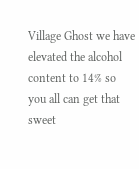Village Ghost we have elevated the alcohol content to 14% so you all can get that sweet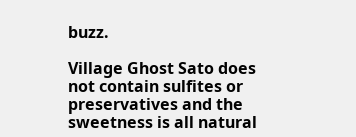buzz.

Village Ghost Sato does not contain sulfites or preservatives and the sweetness is all natural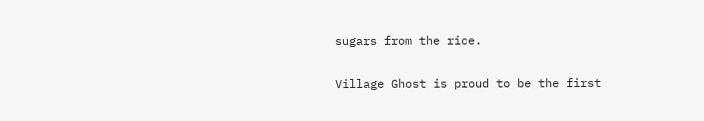sugars from the rice.

Village Ghost is proud to be the first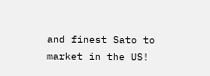and finest Sato to market in the US!